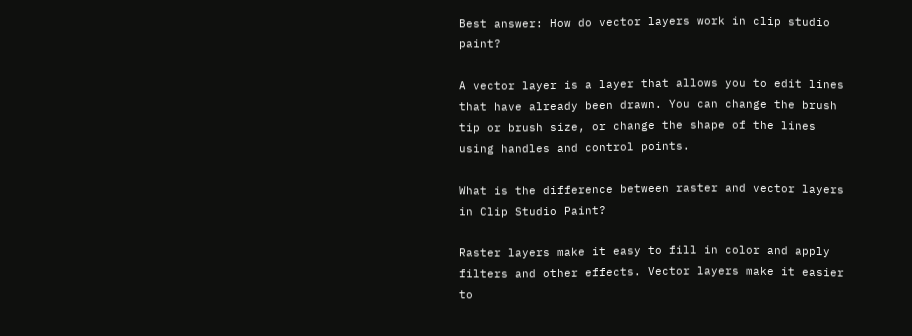Best answer: How do vector layers work in clip studio paint?

A vector layer is a layer that allows you to edit lines that have already been drawn. You can change the brush tip or brush size, or change the shape of the lines using handles and control points.

What is the difference between raster and vector layers in Clip Studio Paint?

Raster layers make it easy to fill in color and apply filters and other effects. Vector layers make it easier to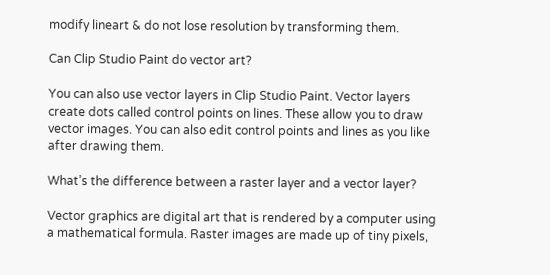modify lineart & do not lose resolution by transforming them.

Can Clip Studio Paint do vector art?

You can also use vector layers in Clip Studio Paint. Vector layers create dots called control points on lines. These allow you to draw vector images. You can also edit control points and lines as you like after drawing them.

What’s the difference between a raster layer and a vector layer?

Vector graphics are digital art that is rendered by a computer using a mathematical formula. Raster images are made up of tiny pixels,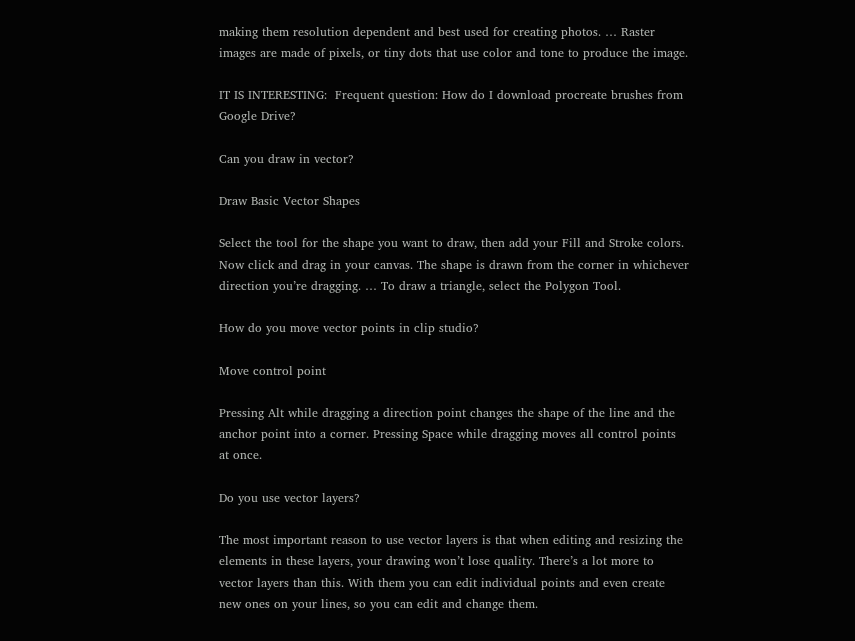making them resolution dependent and best used for creating photos. … Raster images are made of pixels, or tiny dots that use color and tone to produce the image.

IT IS INTERESTING:  Frequent question: How do I download procreate brushes from Google Drive?

Can you draw in vector?

Draw Basic Vector Shapes

Select the tool for the shape you want to draw, then add your Fill and Stroke colors. Now click and drag in your canvas. The shape is drawn from the corner in whichever direction you’re dragging. … To draw a triangle, select the Polygon Tool.

How do you move vector points in clip studio?

Move control point

Pressing Alt while dragging a direction point changes the shape of the line and the anchor point into a corner. Pressing Space while dragging moves all control points at once.

Do you use vector layers?

The most important reason to use vector layers is that when editing and resizing the elements in these layers, your drawing won’t lose quality. There’s a lot more to vector layers than this. With them you can edit individual points and even create new ones on your lines, so you can edit and change them.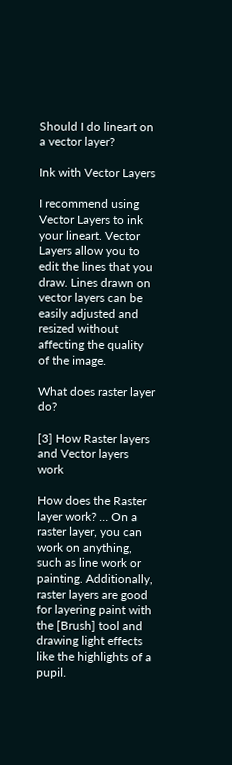Should I do lineart on a vector layer?

Ink with Vector Layers

I recommend using Vector Layers to ink your lineart. Vector Layers allow you to edit the lines that you draw. Lines drawn on vector layers can be easily adjusted and resized without affecting the quality of the image.

What does raster layer do?

[3] How Raster layers and Vector layers work

How does the Raster layer work? … On a raster layer, you can work on anything, such as line work or painting. Additionally, raster layers are good for layering paint with the [Brush] tool and drawing light effects like the highlights of a pupil.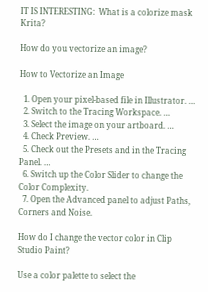IT IS INTERESTING:  What is a colorize mask Krita?

How do you vectorize an image?

How to Vectorize an Image

  1. Open your pixel-based file in Illustrator. …
  2. Switch to the Tracing Workspace. …
  3. Select the image on your artboard. …
  4. Check Preview. …
  5. Check out the Presets and in the Tracing Panel. …
  6. Switch up the Color Slider to change the Color Complexity.
  7. Open the Advanced panel to adjust Paths, Corners and Noise.

How do I change the vector color in Clip Studio Paint?

Use a color palette to select the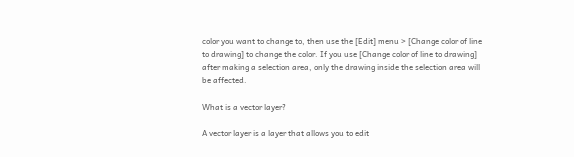color you want to change to, then use the [Edit] menu > [Change color of line to drawing] to change the color. If you use [Change color of line to drawing] after making a selection area, only the drawing inside the selection area will be affected.

What is a vector layer?

A vector layer is a layer that allows you to edit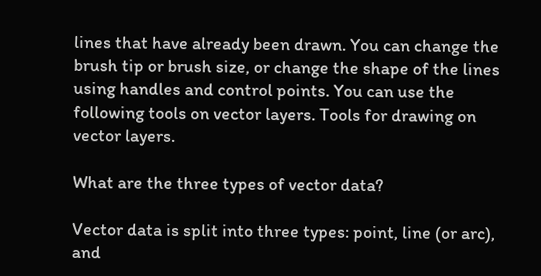lines that have already been drawn. You can change the brush tip or brush size, or change the shape of the lines using handles and control points. You can use the following tools on vector layers. Tools for drawing on vector layers.

What are the three types of vector data?

Vector data is split into three types: point, line (or arc), and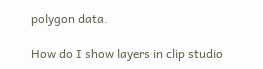polygon data.

How do I show layers in clip studio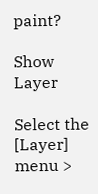paint?

Show Layer

Select the [Layer] menu >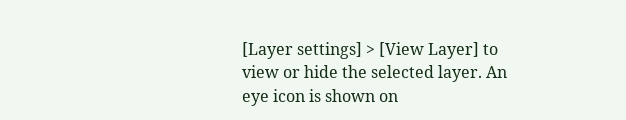[Layer settings] > [View Layer] to view or hide the selected layer. An eye icon is shown on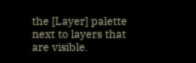the [Layer] palette next to layers that are visible.